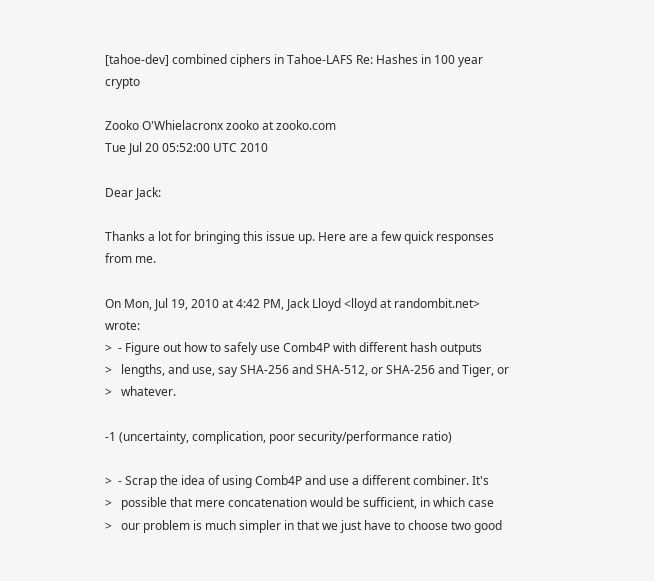[tahoe-dev] combined ciphers in Tahoe-LAFS Re: Hashes in 100 year crypto

Zooko O'Whielacronx zooko at zooko.com
Tue Jul 20 05:52:00 UTC 2010

Dear Jack:

Thanks a lot for bringing this issue up. Here are a few quick responses from me.

On Mon, Jul 19, 2010 at 4:42 PM, Jack Lloyd <lloyd at randombit.net> wrote:
>  - Figure out how to safely use Comb4P with different hash outputs
>   lengths, and use, say SHA-256 and SHA-512, or SHA-256 and Tiger, or
>   whatever.

-1 (uncertainty, complication, poor security/performance ratio)

>  - Scrap the idea of using Comb4P and use a different combiner. It's
>   possible that mere concatenation would be sufficient, in which case
>   our problem is much simpler in that we just have to choose two good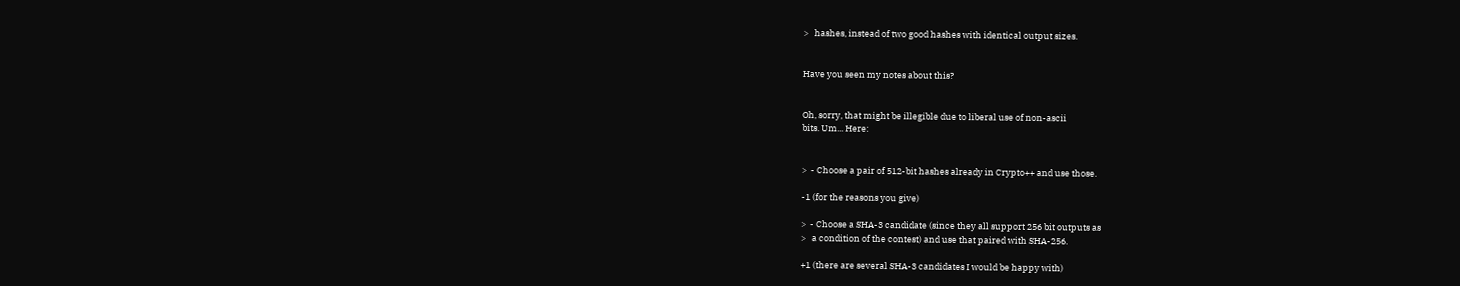>   hashes, instead of two good hashes with identical output sizes.


Have you seen my notes about this?


Oh, sorry, that might be illegible due to liberal use of non-ascii
bits. Um... Here:


>  - Choose a pair of 512-bit hashes already in Crypto++ and use those.

-1 (for the reasons you give)

>  - Choose a SHA-3 candidate (since they all support 256 bit outputs as
>   a condition of the contest) and use that paired with SHA-256.

+1 (there are several SHA-3 candidates I would be happy with)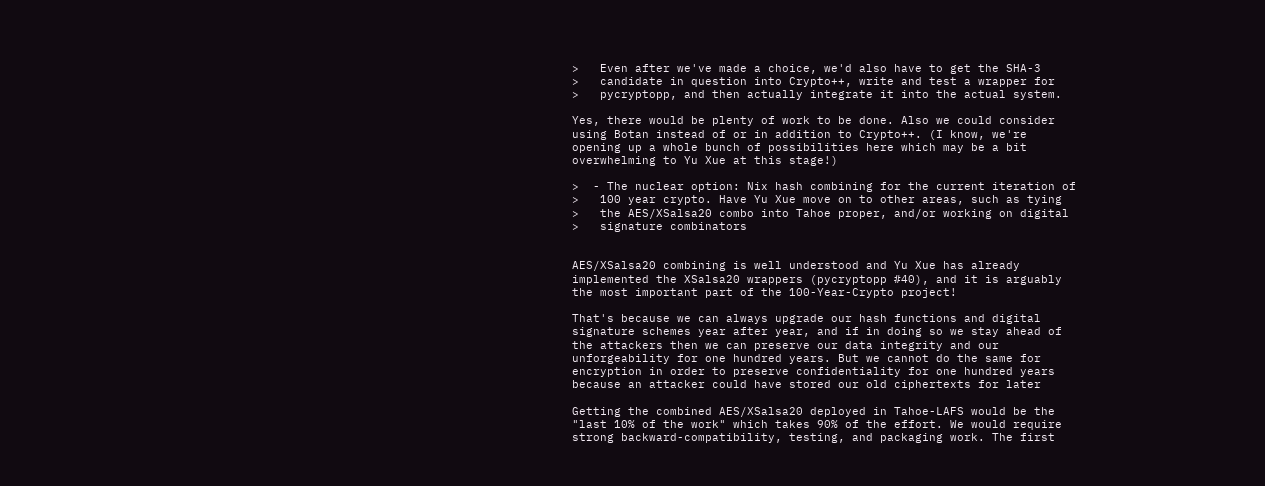>   Even after we've made a choice, we'd also have to get the SHA-3
>   candidate in question into Crypto++, write and test a wrapper for
>   pycryptopp, and then actually integrate it into the actual system.

Yes, there would be plenty of work to be done. Also we could consider
using Botan instead of or in addition to Crypto++. (I know, we're
opening up a whole bunch of possibilities here which may be a bit
overwhelming to Yu Xue at this stage!)

>  - The nuclear option: Nix hash combining for the current iteration of
>   100 year crypto. Have Yu Xue move on to other areas, such as tying
>   the AES/XSalsa20 combo into Tahoe proper, and/or working on digital
>   signature combinators


AES/XSalsa20 combining is well understood and Yu Xue has already
implemented the XSalsa20 wrappers (pycryptopp #40), and it is arguably
the most important part of the 100-Year-Crypto project!

That's because we can always upgrade our hash functions and digital
signature schemes year after year, and if in doing so we stay ahead of
the attackers then we can preserve our data integrity and our
unforgeability for one hundred years. But we cannot do the same for
encryption in order to preserve confidentiality for one hundred years
because an attacker could have stored our old ciphertexts for later

Getting the combined AES/XSalsa20 deployed in Tahoe-LAFS would be the
"last 10% of the work" which takes 90% of the effort. We would require
strong backward-compatibility, testing, and packaging work. The first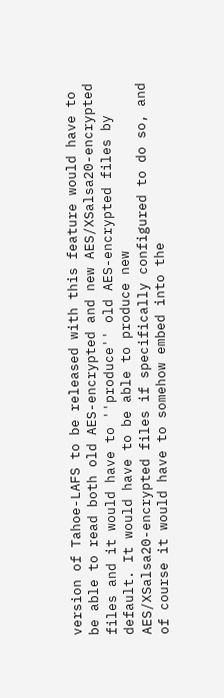version of Tahoe-LAFS to be released with this feature would have to
be able to read both old AES-encrypted and new AES/XSalsa20-encrypted
files and it would have to ''produce'' old AES-encrypted files by
default. It would have to be able to produce new
AES/XSalsa20-encrypted files if specifically configured to do so, and
of course it would have to somehow embed into the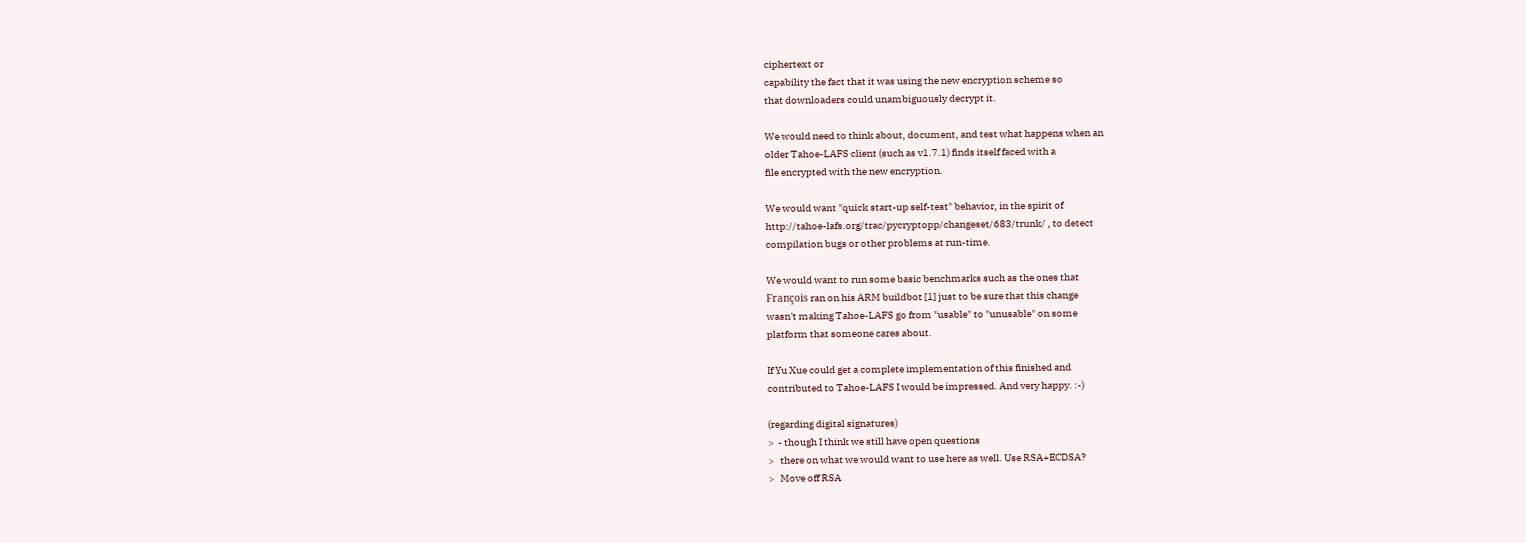ciphertext or
capability the fact that it was using the new encryption scheme so
that downloaders could unambiguously decrypt it.

We would need to think about, document, and test what happens when an
older Tahoe-LAFS client (such as v1.7.1) finds itself faced with a
file encrypted with the new encryption.

We would want "quick start-up self-test" behavior, in the spirit of
http://tahoe-lafs.org/trac/pycryptopp/changeset/683/trunk/ , to detect
compilation bugs or other problems at run-time.

We would want to run some basic benchmarks such as the ones that
François ran on his ARM buildbot [1] just to be sure that this change
wasn't making Tahoe-LAFS go from "usable" to "unusable" on some
platform that someone cares about.

If Yu Xue could get a complete implementation of this finished and
contributed to Tahoe-LAFS I would be impressed. And very happy. :-)

(regarding digital signatures)
>  - though I think we still have open questions
>   there on what we would want to use here as well. Use RSA+ECDSA?
>   Move off RSA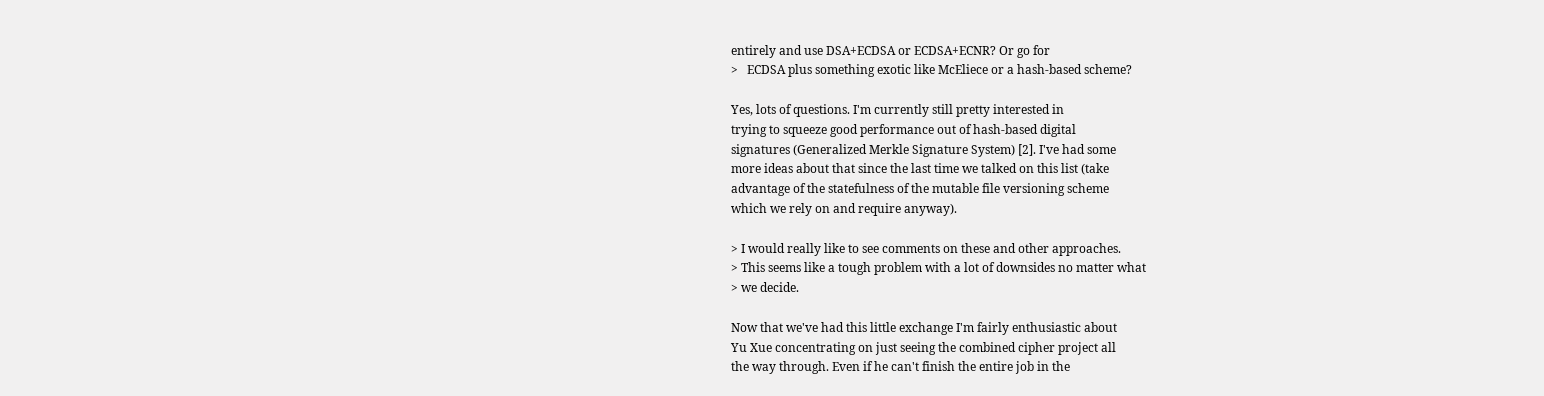entirely and use DSA+ECDSA or ECDSA+ECNR? Or go for
>   ECDSA plus something exotic like McEliece or a hash-based scheme?

Yes, lots of questions. I'm currently still pretty interested in
trying to squeeze good performance out of hash-based digital
signatures (Generalized Merkle Signature System) [2]. I've had some
more ideas about that since the last time we talked on this list (take
advantage of the statefulness of the mutable file versioning scheme
which we rely on and require anyway).

> I would really like to see comments on these and other approaches.
> This seems like a tough problem with a lot of downsides no matter what
> we decide.

Now that we've had this little exchange I'm fairly enthusiastic about
Yu Xue concentrating on just seeing the combined cipher project all
the way through. Even if he can't finish the entire job in the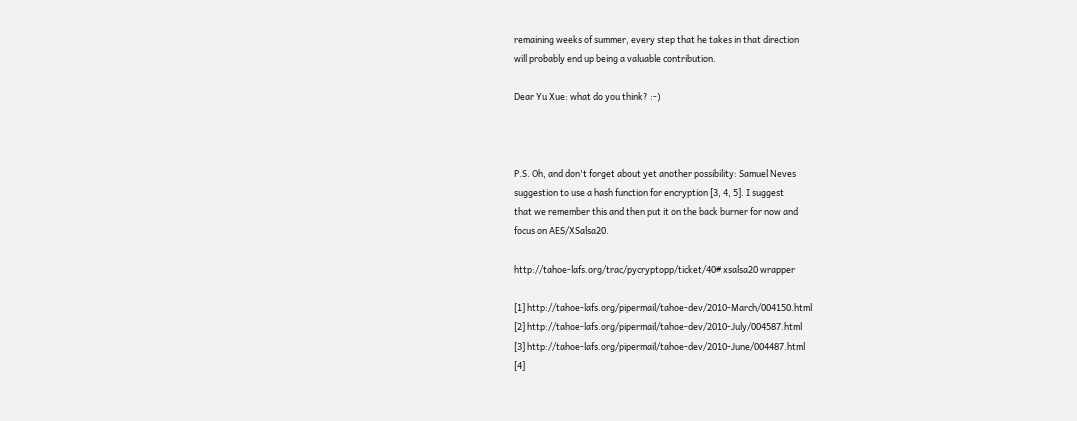remaining weeks of summer, every step that he takes in that direction
will probably end up being a valuable contribution.

Dear Yu Xue: what do you think? :-)



P.S. Oh, and don't forget about yet another possibility: Samuel Neves
suggestion to use a hash function for encryption [3, 4, 5]. I suggest
that we remember this and then put it on the back burner for now and
focus on AES/XSalsa20.

http://tahoe-lafs.org/trac/pycryptopp/ticket/40# xsalsa20 wrapper

[1] http://tahoe-lafs.org/pipermail/tahoe-dev/2010-March/004150.html
[2] http://tahoe-lafs.org/pipermail/tahoe-dev/2010-July/004587.html
[3] http://tahoe-lafs.org/pipermail/tahoe-dev/2010-June/004487.html
[4]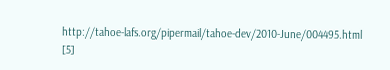http://tahoe-lafs.org/pipermail/tahoe-dev/2010-June/004495.html
[5]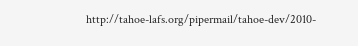http://tahoe-lafs.org/pipermail/tahoe-dev/2010-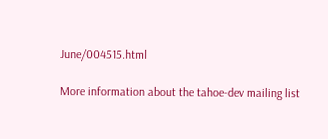June/004515.html

More information about the tahoe-dev mailing list